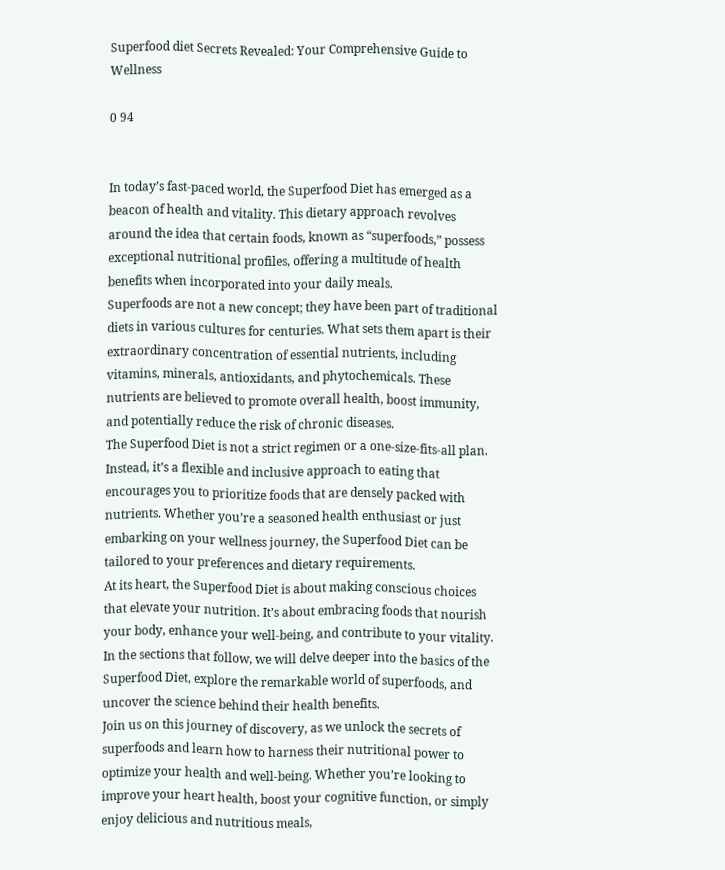Superfood diet Secrets Revealed: Your Comprehensive Guide to Wellness

0 94


In today’s fast-paced world, the Superfood Diet has emerged as a beacon of health and vitality. This dietary approach revolves around the idea that certain foods, known as “superfoods,” possess exceptional nutritional profiles, offering a multitude of health benefits when incorporated into your daily meals.
Superfoods are not a new concept; they have been part of traditional diets in various cultures for centuries. What sets them apart is their extraordinary concentration of essential nutrients, including vitamins, minerals, antioxidants, and phytochemicals. These nutrients are believed to promote overall health, boost immunity, and potentially reduce the risk of chronic diseases.
The Superfood Diet is not a strict regimen or a one-size-fits-all plan. Instead, it’s a flexible and inclusive approach to eating that encourages you to prioritize foods that are densely packed with nutrients. Whether you’re a seasoned health enthusiast or just embarking on your wellness journey, the Superfood Diet can be tailored to your preferences and dietary requirements.
At its heart, the Superfood Diet is about making conscious choices that elevate your nutrition. It’s about embracing foods that nourish your body, enhance your well-being, and contribute to your vitality. In the sections that follow, we will delve deeper into the basics of the Superfood Diet, explore the remarkable world of superfoods, and uncover the science behind their health benefits.
Join us on this journey of discovery, as we unlock the secrets of superfoods and learn how to harness their nutritional power to optimize your health and well-being. Whether you’re looking to improve your heart health, boost your cognitive function, or simply enjoy delicious and nutritious meals,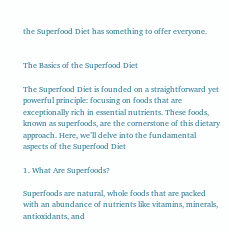the Superfood Diet has something to offer everyone.


The Basics of the Superfood Diet

The Superfood Diet is founded on a straightforward yet powerful principle: focusing on foods that are exceptionally rich in essential nutrients. These foods, known as superfoods, are the cornerstone of this dietary approach. Here, we’ll delve into the fundamental aspects of the Superfood Diet

1. What Are Superfoods?

Superfoods are natural, whole foods that are packed with an abundance of nutrients like vitamins, minerals, antioxidants, and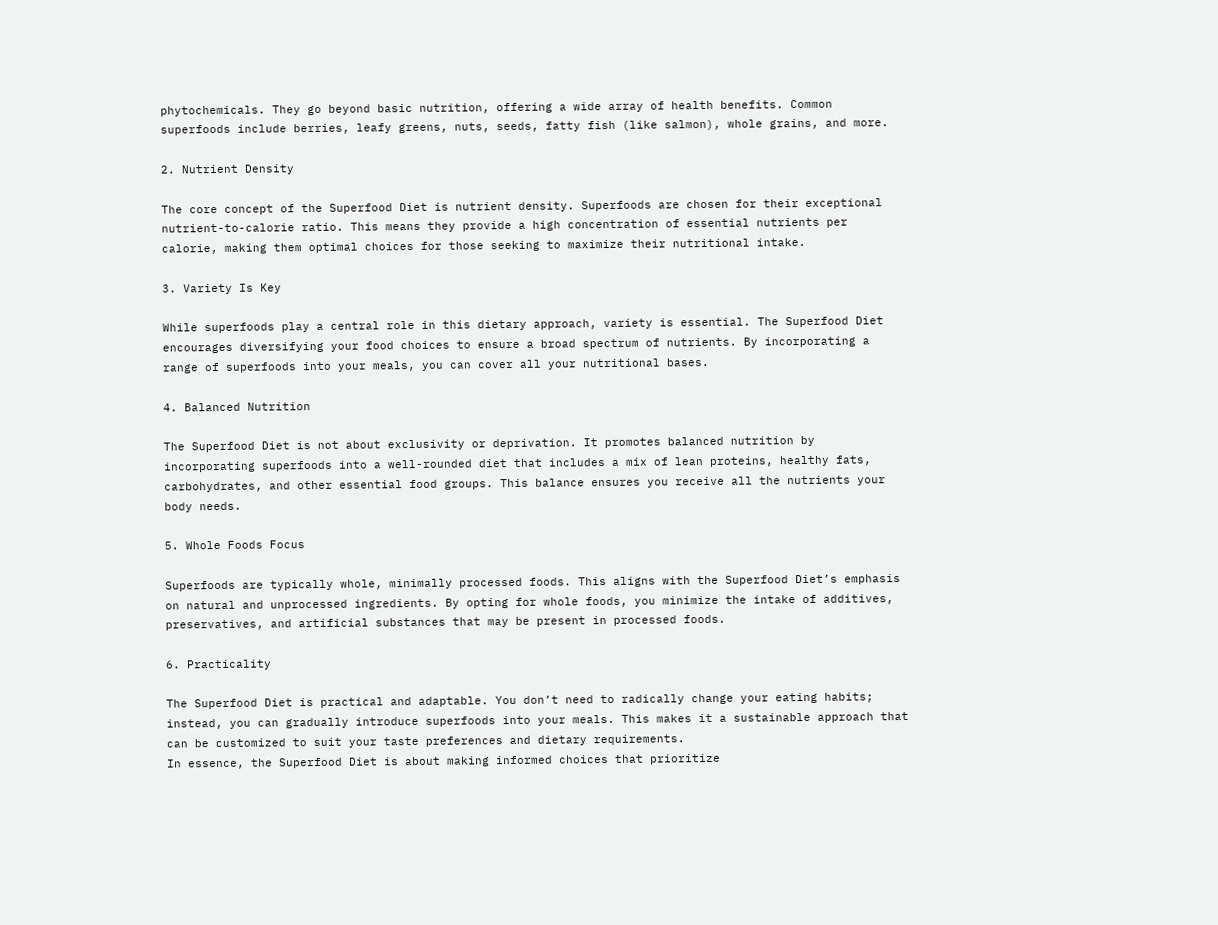phytochemicals. They go beyond basic nutrition, offering a wide array of health benefits. Common superfoods include berries, leafy greens, nuts, seeds, fatty fish (like salmon), whole grains, and more.

2. Nutrient Density

The core concept of the Superfood Diet is nutrient density. Superfoods are chosen for their exceptional nutrient-to-calorie ratio. This means they provide a high concentration of essential nutrients per calorie, making them optimal choices for those seeking to maximize their nutritional intake.

3. Variety Is Key

While superfoods play a central role in this dietary approach, variety is essential. The Superfood Diet encourages diversifying your food choices to ensure a broad spectrum of nutrients. By incorporating a range of superfoods into your meals, you can cover all your nutritional bases.

4. Balanced Nutrition

The Superfood Diet is not about exclusivity or deprivation. It promotes balanced nutrition by incorporating superfoods into a well-rounded diet that includes a mix of lean proteins, healthy fats, carbohydrates, and other essential food groups. This balance ensures you receive all the nutrients your body needs.

5. Whole Foods Focus

Superfoods are typically whole, minimally processed foods. This aligns with the Superfood Diet’s emphasis on natural and unprocessed ingredients. By opting for whole foods, you minimize the intake of additives, preservatives, and artificial substances that may be present in processed foods.

6. Practicality

The Superfood Diet is practical and adaptable. You don’t need to radically change your eating habits; instead, you can gradually introduce superfoods into your meals. This makes it a sustainable approach that can be customized to suit your taste preferences and dietary requirements.
In essence, the Superfood Diet is about making informed choices that prioritize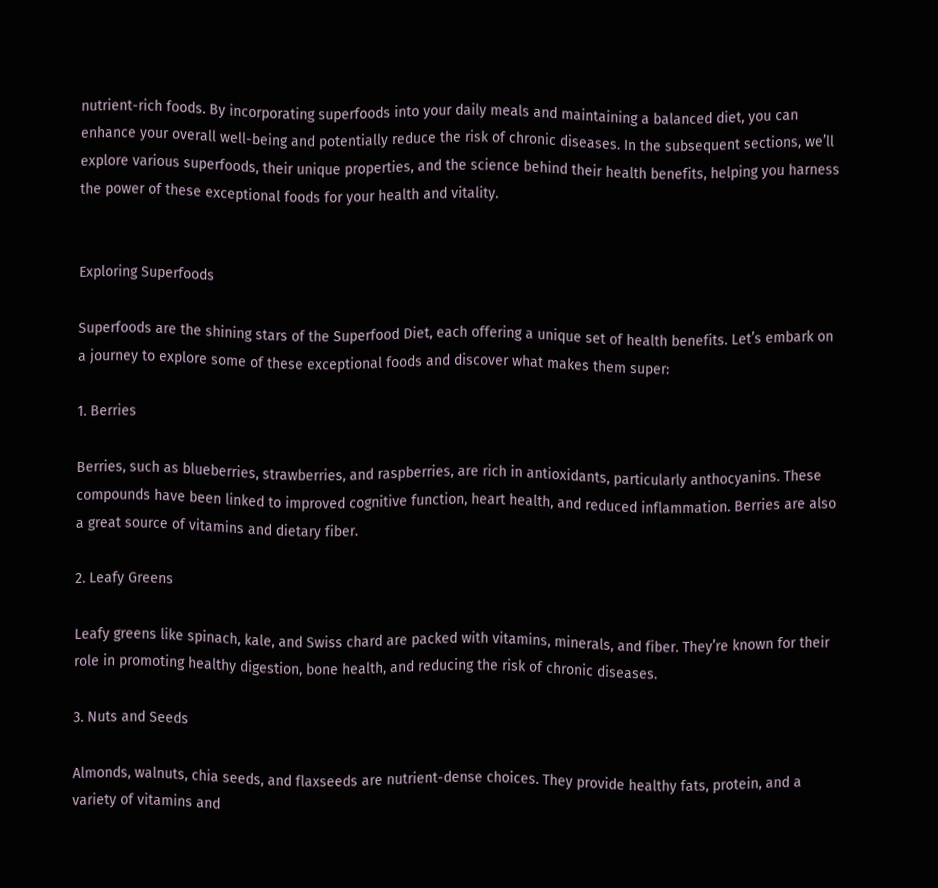nutrient-rich foods. By incorporating superfoods into your daily meals and maintaining a balanced diet, you can enhance your overall well-being and potentially reduce the risk of chronic diseases. In the subsequent sections, we’ll explore various superfoods, their unique properties, and the science behind their health benefits, helping you harness the power of these exceptional foods for your health and vitality.


Exploring Superfoods

Superfoods are the shining stars of the Superfood Diet, each offering a unique set of health benefits. Let’s embark on a journey to explore some of these exceptional foods and discover what makes them super:

1. Berries

Berries, such as blueberries, strawberries, and raspberries, are rich in antioxidants, particularly anthocyanins. These compounds have been linked to improved cognitive function, heart health, and reduced inflammation. Berries are also a great source of vitamins and dietary fiber.

2. Leafy Greens

Leafy greens like spinach, kale, and Swiss chard are packed with vitamins, minerals, and fiber. They’re known for their role in promoting healthy digestion, bone health, and reducing the risk of chronic diseases.

3. Nuts and Seeds

Almonds, walnuts, chia seeds, and flaxseeds are nutrient-dense choices. They provide healthy fats, protein, and a variety of vitamins and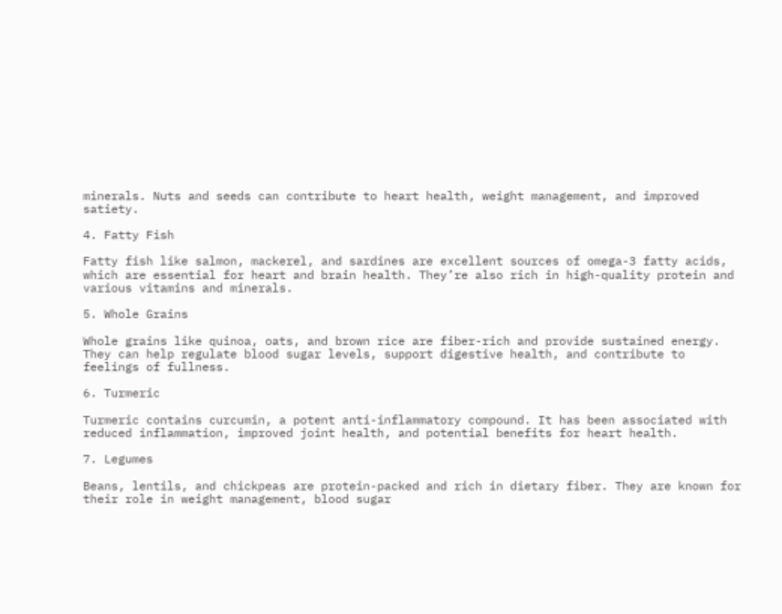minerals. Nuts and seeds can contribute to heart health, weight management, and improved satiety.

4. Fatty Fish

Fatty fish like salmon, mackerel, and sardines are excellent sources of omega-3 fatty acids, which are essential for heart and brain health. They’re also rich in high-quality protein and various vitamins and minerals.

5. Whole Grains

Whole grains like quinoa, oats, and brown rice are fiber-rich and provide sustained energy. They can help regulate blood sugar levels, support digestive health, and contribute to feelings of fullness.

6. Turmeric

Turmeric contains curcumin, a potent anti-inflammatory compound. It has been associated with reduced inflammation, improved joint health, and potential benefits for heart health.

7. Legumes

Beans, lentils, and chickpeas are protein-packed and rich in dietary fiber. They are known for their role in weight management, blood sugar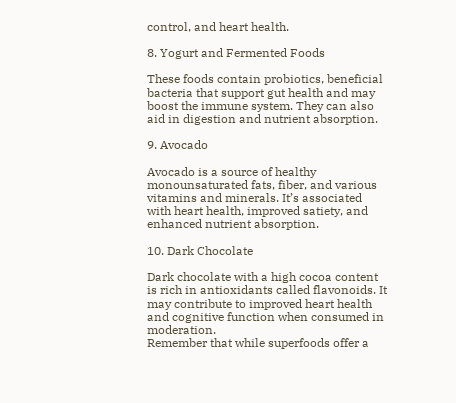control, and heart health.

8. Yogurt and Fermented Foods

These foods contain probiotics, beneficial bacteria that support gut health and may boost the immune system. They can also aid in digestion and nutrient absorption.

9. Avocado

Avocado is a source of healthy monounsaturated fats, fiber, and various vitamins and minerals. It’s associated with heart health, improved satiety, and enhanced nutrient absorption.

10. Dark Chocolate

Dark chocolate with a high cocoa content is rich in antioxidants called flavonoids. It may contribute to improved heart health and cognitive function when consumed in moderation.
Remember that while superfoods offer a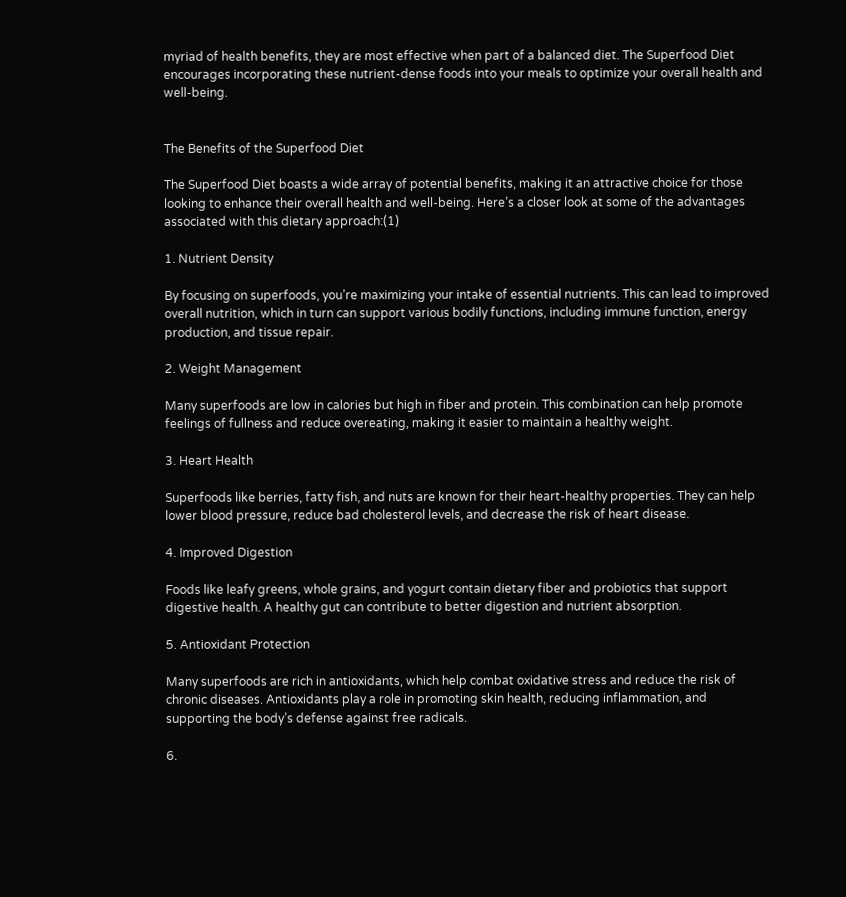myriad of health benefits, they are most effective when part of a balanced diet. The Superfood Diet encourages incorporating these nutrient-dense foods into your meals to optimize your overall health and well-being.


The Benefits of the Superfood Diet

The Superfood Diet boasts a wide array of potential benefits, making it an attractive choice for those looking to enhance their overall health and well-being. Here’s a closer look at some of the advantages associated with this dietary approach:(1)

1. Nutrient Density

By focusing on superfoods, you’re maximizing your intake of essential nutrients. This can lead to improved overall nutrition, which in turn can support various bodily functions, including immune function, energy production, and tissue repair.

2. Weight Management

Many superfoods are low in calories but high in fiber and protein. This combination can help promote feelings of fullness and reduce overeating, making it easier to maintain a healthy weight.

3. Heart Health

Superfoods like berries, fatty fish, and nuts are known for their heart-healthy properties. They can help lower blood pressure, reduce bad cholesterol levels, and decrease the risk of heart disease.

4. Improved Digestion

Foods like leafy greens, whole grains, and yogurt contain dietary fiber and probiotics that support digestive health. A healthy gut can contribute to better digestion and nutrient absorption.

5. Antioxidant Protection

Many superfoods are rich in antioxidants, which help combat oxidative stress and reduce the risk of chronic diseases. Antioxidants play a role in promoting skin health, reducing inflammation, and supporting the body’s defense against free radicals.

6.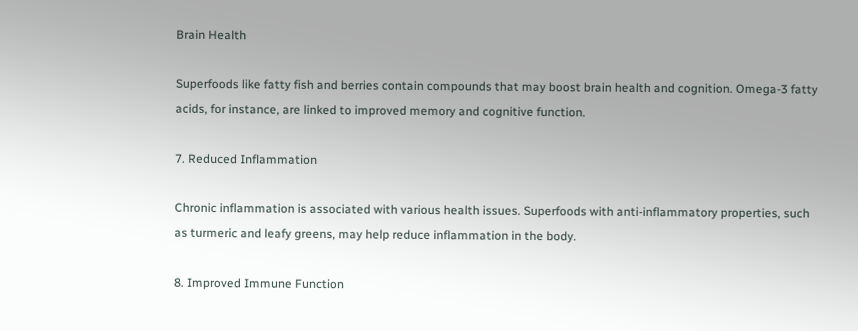Brain Health

Superfoods like fatty fish and berries contain compounds that may boost brain health and cognition. Omega-3 fatty acids, for instance, are linked to improved memory and cognitive function.

7. Reduced Inflammation

Chronic inflammation is associated with various health issues. Superfoods with anti-inflammatory properties, such as turmeric and leafy greens, may help reduce inflammation in the body.

8. Improved Immune Function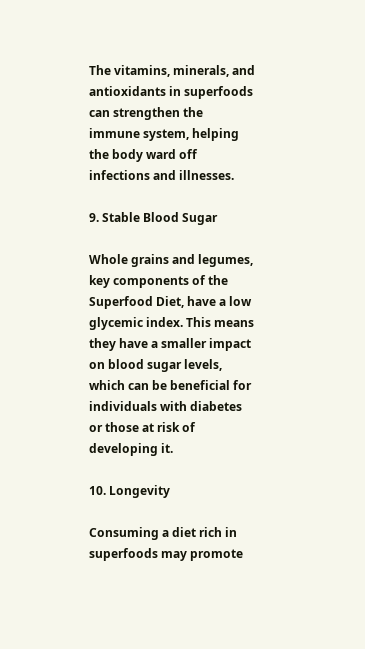The vitamins, minerals, and antioxidants in superfoods can strengthen the immune system, helping the body ward off infections and illnesses.

9. Stable Blood Sugar

Whole grains and legumes, key components of the Superfood Diet, have a low glycemic index. This means they have a smaller impact on blood sugar levels, which can be beneficial for individuals with diabetes or those at risk of developing it.

10. Longevity

Consuming a diet rich in superfoods may promote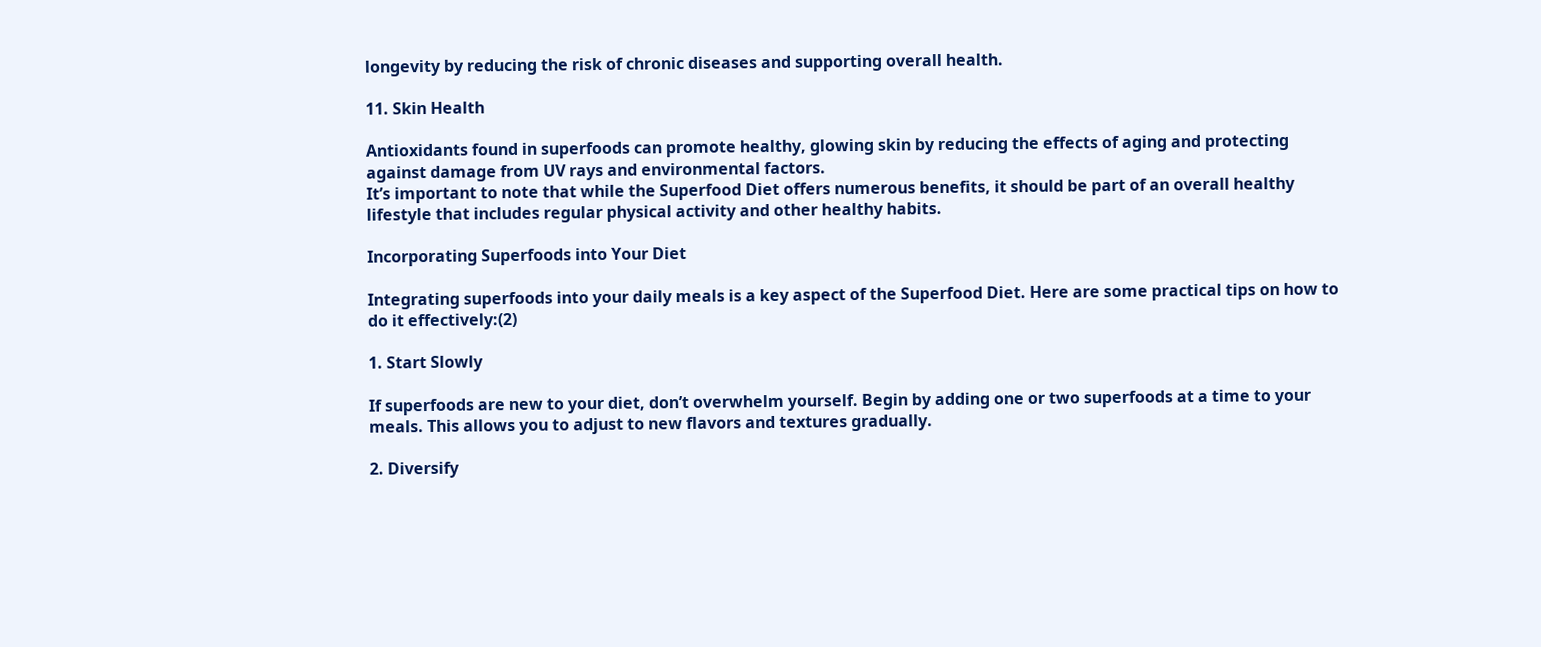longevity by reducing the risk of chronic diseases and supporting overall health.

11. Skin Health

Antioxidants found in superfoods can promote healthy, glowing skin by reducing the effects of aging and protecting against damage from UV rays and environmental factors.
It’s important to note that while the Superfood Diet offers numerous benefits, it should be part of an overall healthy lifestyle that includes regular physical activity and other healthy habits.

Incorporating Superfoods into Your Diet

Integrating superfoods into your daily meals is a key aspect of the Superfood Diet. Here are some practical tips on how to do it effectively:(2)

1. Start Slowly

If superfoods are new to your diet, don’t overwhelm yourself. Begin by adding one or two superfoods at a time to your meals. This allows you to adjust to new flavors and textures gradually.

2. Diversify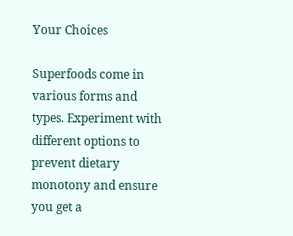Your Choices

Superfoods come in various forms and types. Experiment with different options to prevent dietary monotony and ensure you get a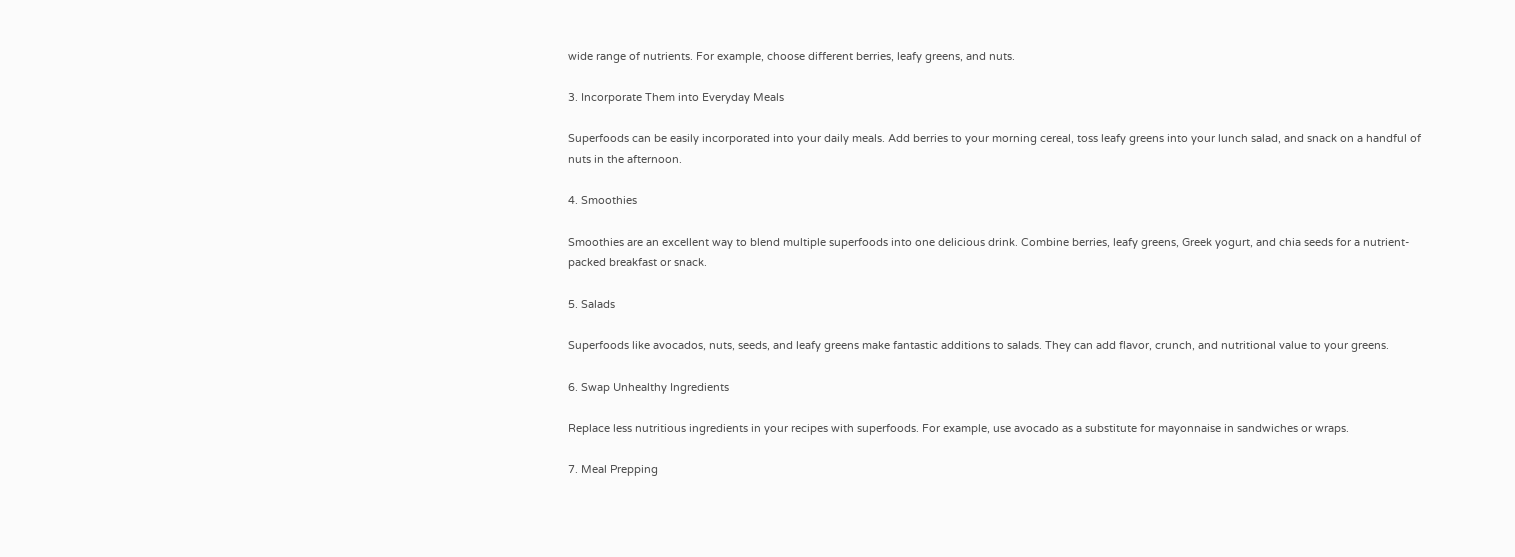wide range of nutrients. For example, choose different berries, leafy greens, and nuts.

3. Incorporate Them into Everyday Meals

Superfoods can be easily incorporated into your daily meals. Add berries to your morning cereal, toss leafy greens into your lunch salad, and snack on a handful of nuts in the afternoon.

4. Smoothies

Smoothies are an excellent way to blend multiple superfoods into one delicious drink. Combine berries, leafy greens, Greek yogurt, and chia seeds for a nutrient-packed breakfast or snack.

5. Salads

Superfoods like avocados, nuts, seeds, and leafy greens make fantastic additions to salads. They can add flavor, crunch, and nutritional value to your greens.

6. Swap Unhealthy Ingredients

Replace less nutritious ingredients in your recipes with superfoods. For example, use avocado as a substitute for mayonnaise in sandwiches or wraps.

7. Meal Prepping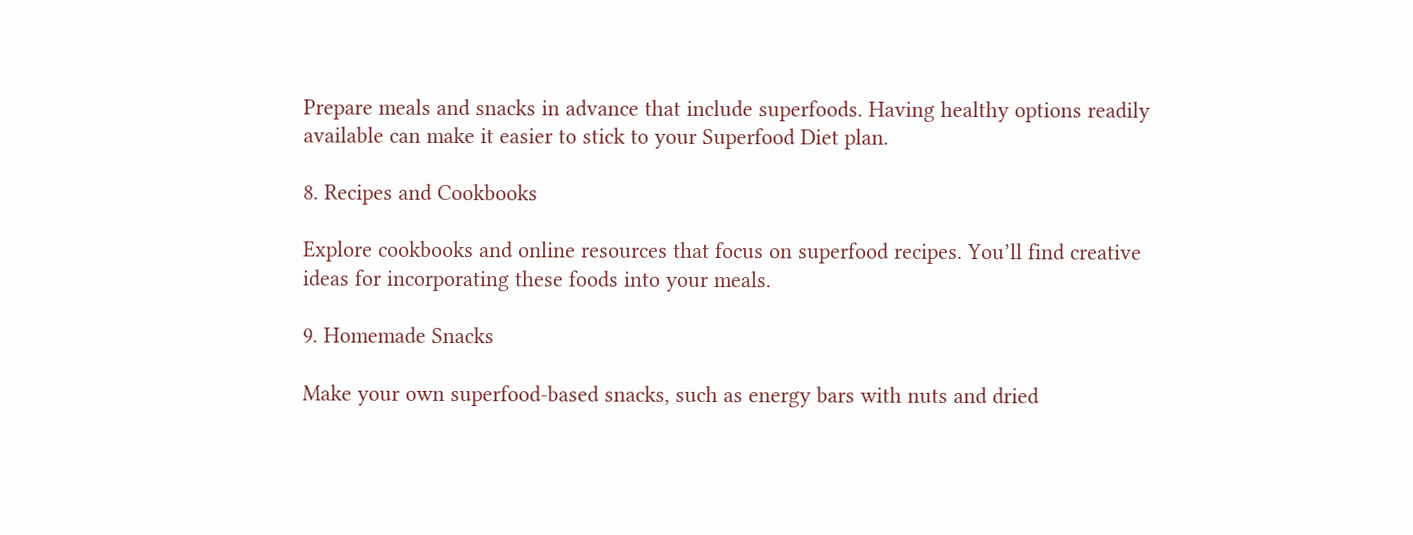Prepare meals and snacks in advance that include superfoods. Having healthy options readily available can make it easier to stick to your Superfood Diet plan.

8. Recipes and Cookbooks

Explore cookbooks and online resources that focus on superfood recipes. You’ll find creative ideas for incorporating these foods into your meals.

9. Homemade Snacks

Make your own superfood-based snacks, such as energy bars with nuts and dried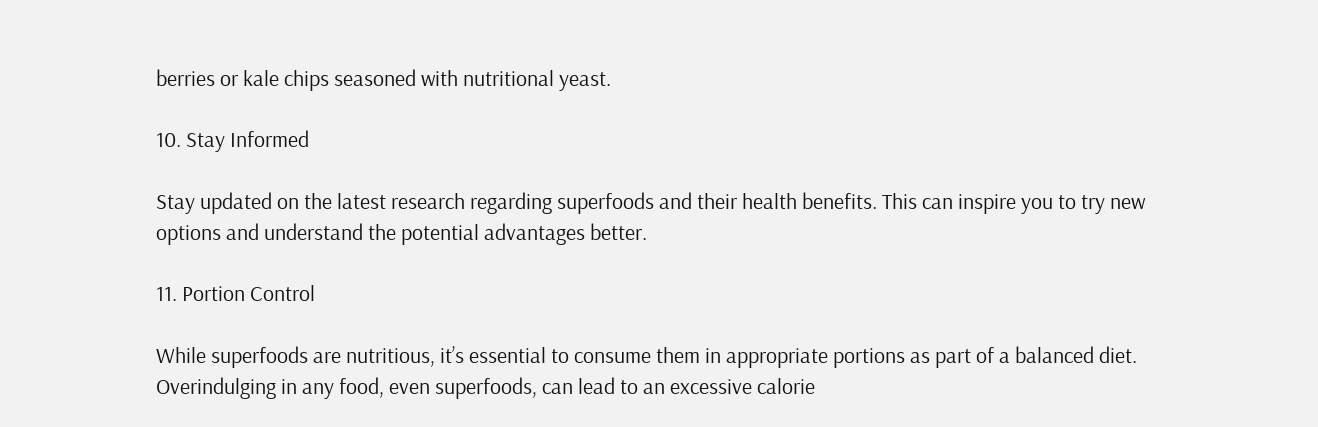berries or kale chips seasoned with nutritional yeast.

10. Stay Informed

Stay updated on the latest research regarding superfoods and their health benefits. This can inspire you to try new options and understand the potential advantages better.

11. Portion Control

While superfoods are nutritious, it’s essential to consume them in appropriate portions as part of a balanced diet. Overindulging in any food, even superfoods, can lead to an excessive calorie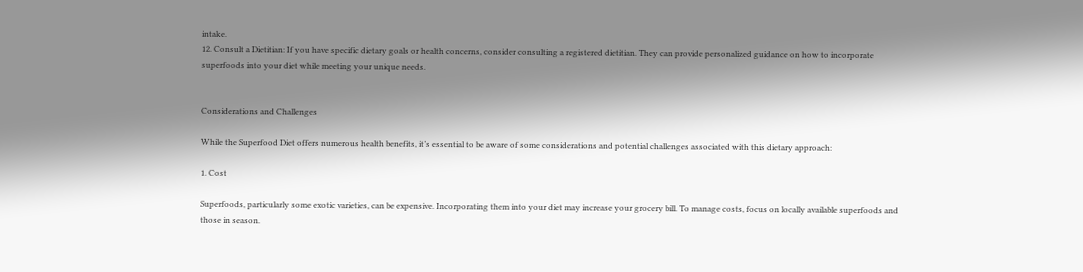intake.
12. Consult a Dietitian: If you have specific dietary goals or health concerns, consider consulting a registered dietitian. They can provide personalized guidance on how to incorporate superfoods into your diet while meeting your unique needs.


Considerations and Challenges

While the Superfood Diet offers numerous health benefits, it’s essential to be aware of some considerations and potential challenges associated with this dietary approach:

1. Cost

Superfoods, particularly some exotic varieties, can be expensive. Incorporating them into your diet may increase your grocery bill. To manage costs, focus on locally available superfoods and those in season.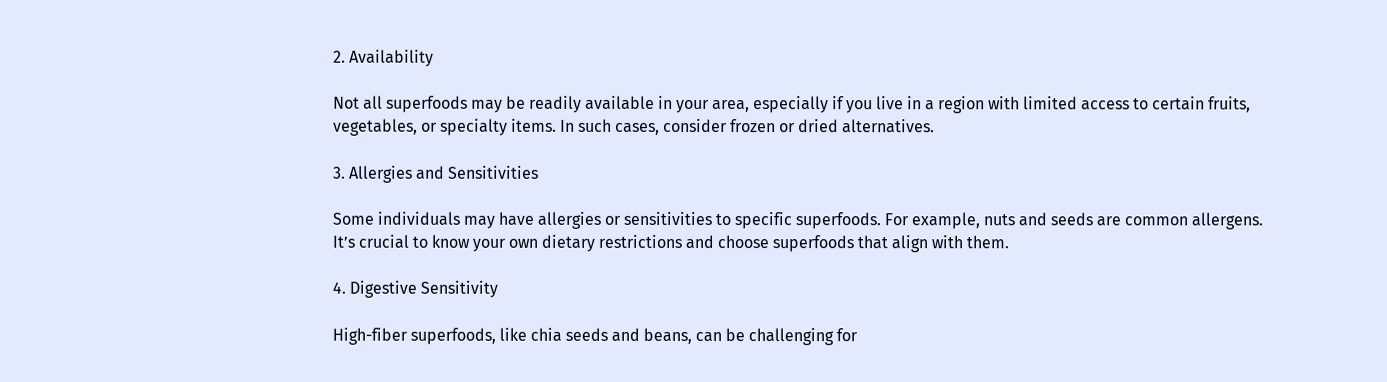2. Availability

Not all superfoods may be readily available in your area, especially if you live in a region with limited access to certain fruits, vegetables, or specialty items. In such cases, consider frozen or dried alternatives.

3. Allergies and Sensitivities

Some individuals may have allergies or sensitivities to specific superfoods. For example, nuts and seeds are common allergens. It’s crucial to know your own dietary restrictions and choose superfoods that align with them.

4. Digestive Sensitivity

High-fiber superfoods, like chia seeds and beans, can be challenging for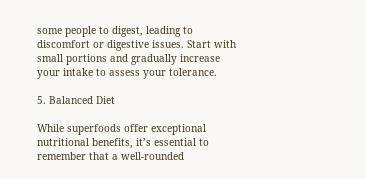some people to digest, leading to discomfort or digestive issues. Start with small portions and gradually increase your intake to assess your tolerance.

5. Balanced Diet

While superfoods offer exceptional nutritional benefits, it’s essential to remember that a well-rounded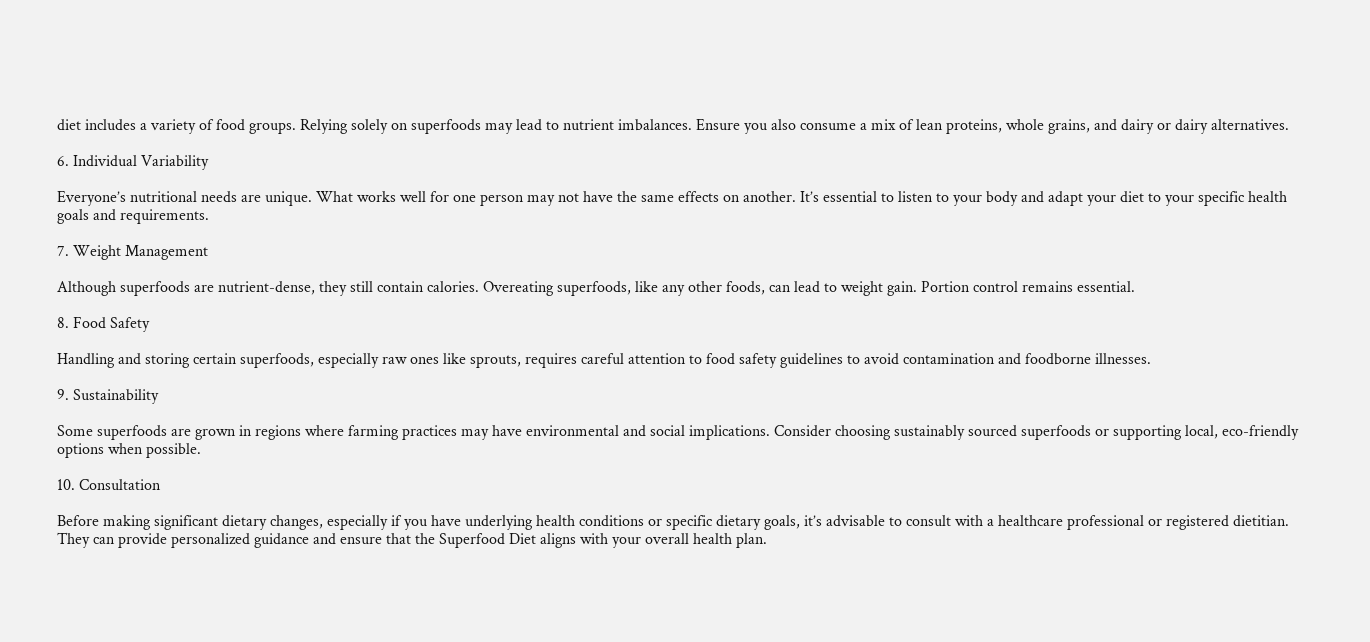diet includes a variety of food groups. Relying solely on superfoods may lead to nutrient imbalances. Ensure you also consume a mix of lean proteins, whole grains, and dairy or dairy alternatives.

6. Individual Variability

Everyone’s nutritional needs are unique. What works well for one person may not have the same effects on another. It’s essential to listen to your body and adapt your diet to your specific health goals and requirements.

7. Weight Management

Although superfoods are nutrient-dense, they still contain calories. Overeating superfoods, like any other foods, can lead to weight gain. Portion control remains essential.

8. Food Safety

Handling and storing certain superfoods, especially raw ones like sprouts, requires careful attention to food safety guidelines to avoid contamination and foodborne illnesses.

9. Sustainability

Some superfoods are grown in regions where farming practices may have environmental and social implications. Consider choosing sustainably sourced superfoods or supporting local, eco-friendly options when possible.

10. Consultation

Before making significant dietary changes, especially if you have underlying health conditions or specific dietary goals, it’s advisable to consult with a healthcare professional or registered dietitian. They can provide personalized guidance and ensure that the Superfood Diet aligns with your overall health plan.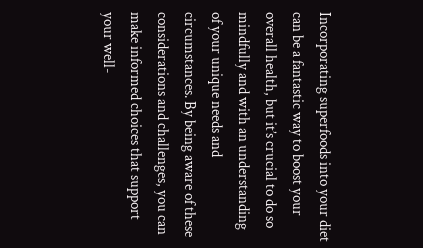Incorporating superfoods into your diet can be a fantastic way to boost your overall health, but it’s crucial to do so mindfully and with an understanding of your unique needs and circumstances. By being aware of these considerations and challenges, you can make informed choices that support your well-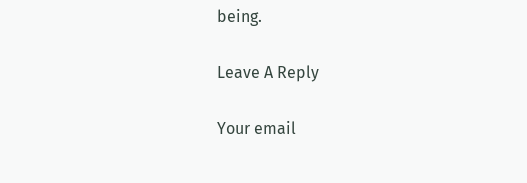being.

Leave A Reply

Your email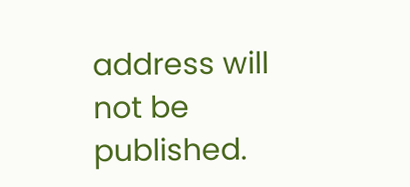address will not be published.